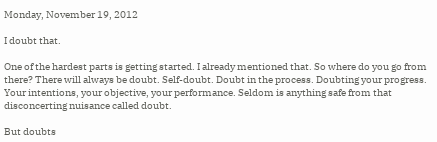Monday, November 19, 2012

I doubt that.

One of the hardest parts is getting started. I already mentioned that. So where do you go from there? There will always be doubt. Self-doubt. Doubt in the process. Doubting your progress. Your intentions, your objective, your performance. Seldom is anything safe from that disconcerting nuisance called doubt.

But doubts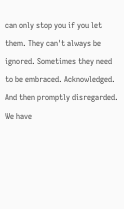can only stop you if you let them. They can't always be ignored. Sometimes they need to be embraced. Acknowledged. And then promptly disregarded. We have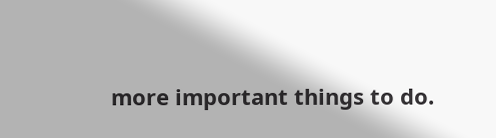more important things to do.